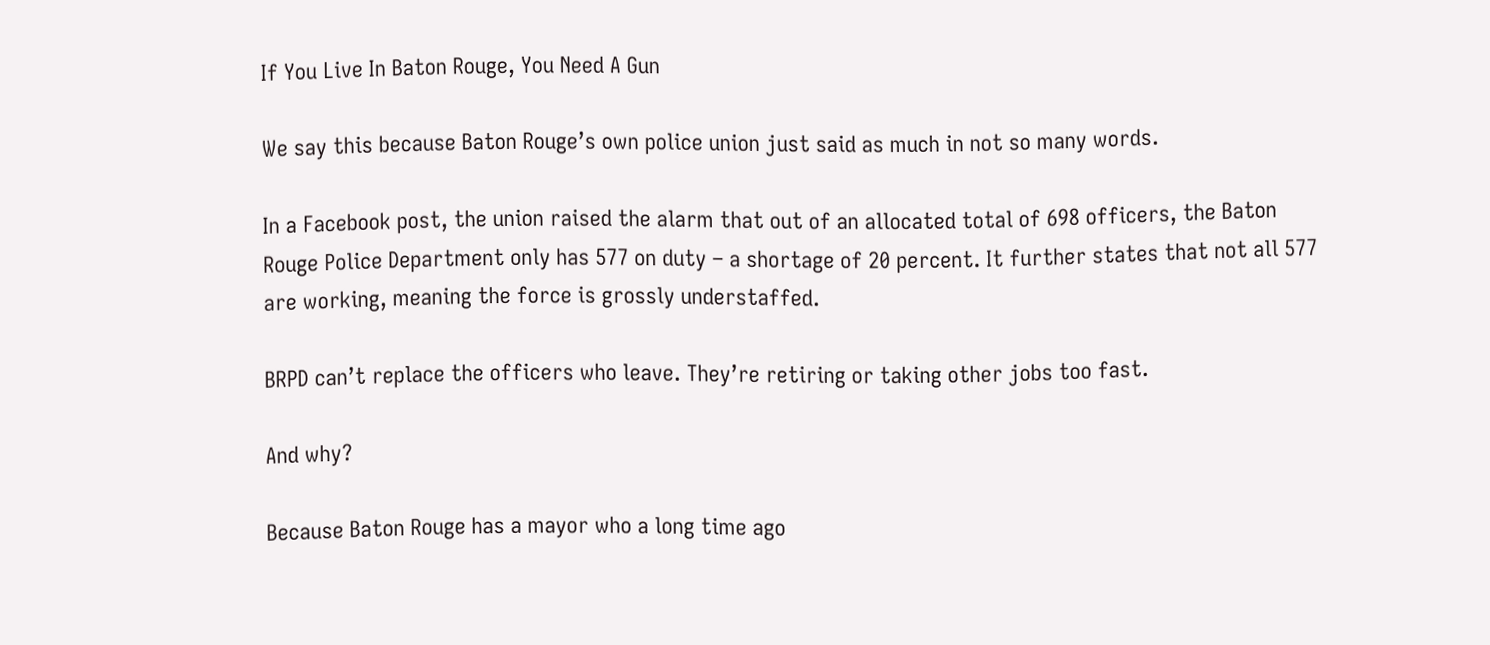If You Live In Baton Rouge, You Need A Gun

We say this because Baton Rouge’s own police union just said as much in not so many words.

In a Facebook post, the union raised the alarm that out of an allocated total of 698 officers, the Baton Rouge Police Department only has 577 on duty – a shortage of 20 percent. It further states that not all 577 are working, meaning the force is grossly understaffed.

BRPD can’t replace the officers who leave. They’re retiring or taking other jobs too fast.

And why?

Because Baton Rouge has a mayor who a long time ago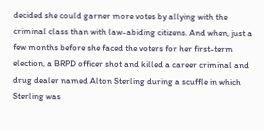decided she could garner more votes by allying with the criminal class than with law-abiding citizens. And when, just a few months before she faced the voters for her first-term election, a BRPD officer shot and killed a career criminal and drug dealer named Alton Sterling during a scuffle in which Sterling was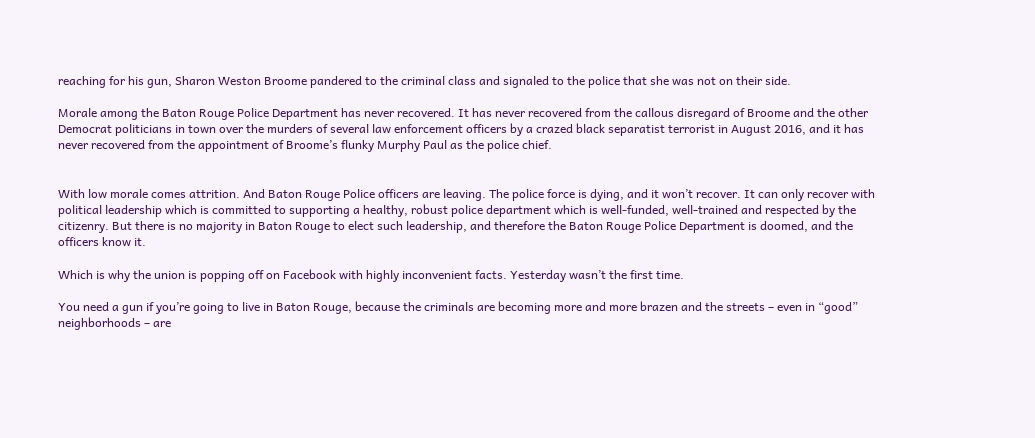reaching for his gun, Sharon Weston Broome pandered to the criminal class and signaled to the police that she was not on their side.

Morale among the Baton Rouge Police Department has never recovered. It has never recovered from the callous disregard of Broome and the other Democrat politicians in town over the murders of several law enforcement officers by a crazed black separatist terrorist in August 2016, and it has never recovered from the appointment of Broome’s flunky Murphy Paul as the police chief.


With low morale comes attrition. And Baton Rouge Police officers are leaving. The police force is dying, and it won’t recover. It can only recover with political leadership which is committed to supporting a healthy, robust police department which is well-funded, well-trained and respected by the citizenry. But there is no majority in Baton Rouge to elect such leadership, and therefore the Baton Rouge Police Department is doomed, and the officers know it.

Which is why the union is popping off on Facebook with highly inconvenient facts. Yesterday wasn’t the first time.

You need a gun if you’re going to live in Baton Rouge, because the criminals are becoming more and more brazen and the streets – even in “good” neighborhoods – are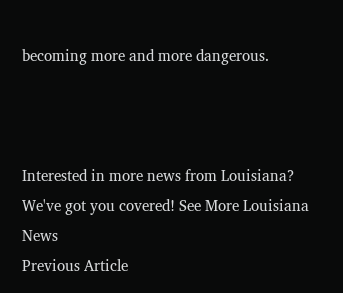becoming more and more dangerous.



Interested in more news from Louisiana? We've got you covered! See More Louisiana News
Previous Article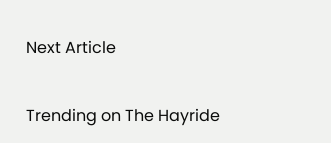Next Article

Trending on The Hayride